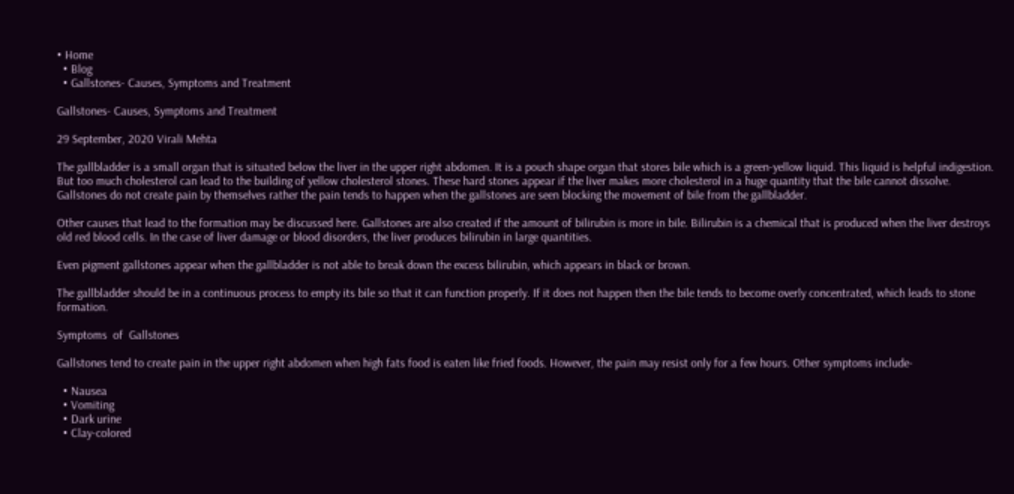• Home
  • Blog
  • Gallstones- Causes, Symptoms and Treatment

Gallstones- Causes, Symptoms and Treatment

29 September, 2020 Virali Mehta

The gallbladder is a small organ that is situated below the liver in the upper right abdomen. It is a pouch shape organ that stores bile which is a green-yellow liquid. This liquid is helpful indigestion. But too much cholesterol can lead to the building of yellow cholesterol stones. These hard stones appear if the liver makes more cholesterol in a huge quantity that the bile cannot dissolve. Gallstones do not create pain by themselves rather the pain tends to happen when the gallstones are seen blocking the movement of bile from the gallbladder.

Other causes that lead to the formation may be discussed here. Gallstones are also created if the amount of bilirubin is more in bile. Bilirubin is a chemical that is produced when the liver destroys old red blood cells. In the case of liver damage or blood disorders, the liver produces bilirubin in large quantities.

Even pigment gallstones appear when the gallbladder is not able to break down the excess bilirubin, which appears in black or brown.

The gallbladder should be in a continuous process to empty its bile so that it can function properly. If it does not happen then the bile tends to become overly concentrated, which leads to stone formation.

Symptoms  of  Gallstones

Gallstones tend to create pain in the upper right abdomen when high fats food is eaten like fried foods. However, the pain may resist only for a few hours. Other symptoms include-

  • Nausea
  • Vomiting
  • Dark urine
  • Clay-colored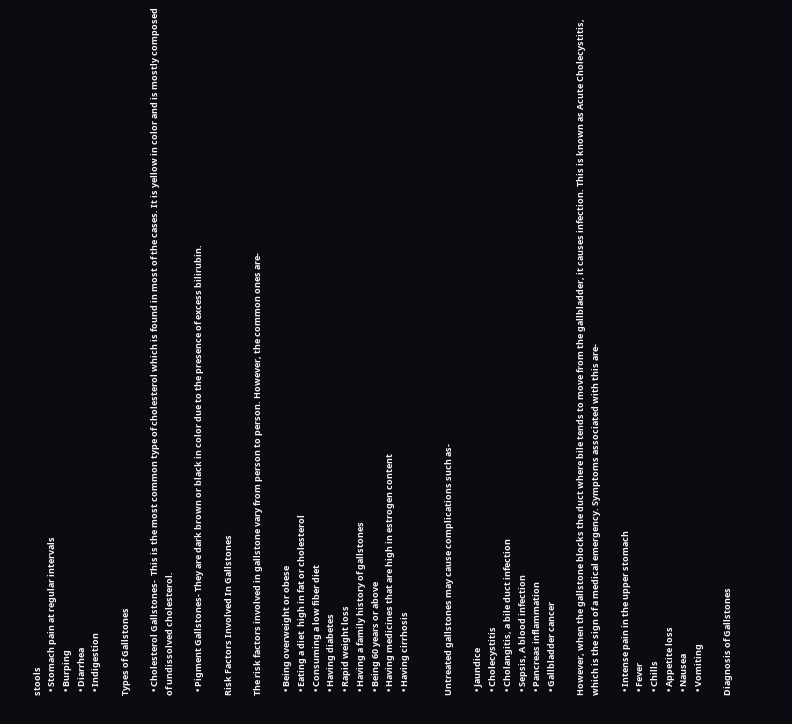stools
  • Stomach pain at regular intervals
  • Burping
  • Diarrhea
  • Indigestion

Types of Gallstones

  • Cholesterol Gallstones-  This is the most common type of cholesterol which is found in most of the cases. It is yellow in color and is mostly composed of undissolved cholesterol.

  • Pigment Gallstones- They are dark brown or black in color due to the presence of excess bilirubin.

Risk Factors Involved In Gallstones

The risk factors involved in gallstone vary from person to person. However, the common ones are-

  • Being overweight or obese
  • Eating a diet  high in fat or cholesterol
  • Consuming a low fiber diet
  • Having diabetes
  • Rapid weight loss
  • Having a family history of gallstones
  • Being 60 years or above
  • Having medicines that are high in estrogen content
  • Having cirrhosis


Untreated gallstones may cause complications such as-

  • Jaundice
  • Cholecystitis
  • Cholangitis, a bile duct infection
  • Sepsis, A blood infection
  • Pancreas inflammation
  • Gallbladder cancer

However, when the gallstone blocks the duct where bile tends to move from the gallbladder, it causes infection. This is known as Acute Cholecystitis, which is the sign of a medical emergency. Symptoms associated with this are-

  • Intense pain in the upper stomach
  • Fever
  • Chills
  • Appetite loss
  • Nausea
  • Vomiting

Diagnosis of Gallstones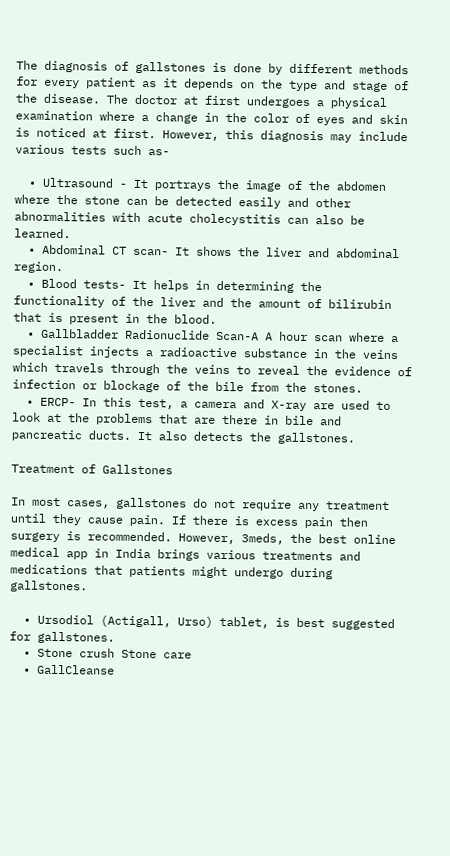The diagnosis of gallstones is done by different methods for every patient as it depends on the type and stage of the disease. The doctor at first undergoes a physical examination where a change in the color of eyes and skin is noticed at first. However, this diagnosis may include various tests such as-

  • Ultrasound - It portrays the image of the abdomen where the stone can be detected easily and other abnormalities with acute cholecystitis can also be learned.
  • Abdominal CT scan- It shows the liver and abdominal region.
  • Blood tests- It helps in determining the functionality of the liver and the amount of bilirubin that is present in the blood.
  • Gallbladder Radionuclide Scan-A A hour scan where a specialist injects a radioactive substance in the veins which travels through the veins to reveal the evidence of infection or blockage of the bile from the stones.
  • ERCP- In this test, a camera and X-ray are used to look at the problems that are there in bile and pancreatic ducts. It also detects the gallstones.

Treatment of Gallstones

In most cases, gallstones do not require any treatment until they cause pain. If there is excess pain then surgery is recommended. However, 3meds, the best online medical app in India brings various treatments and medications that patients might undergo during gallstones.

  • Ursodiol (Actigall, Urso) tablet, is best suggested for gallstones.
  • Stone crush Stone care
  • GallCleanse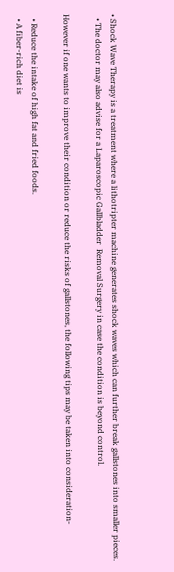• Shock Wave Therapy is a treatment where a lithotripter machine generates shock waves which can further break gallstones into smaller pieces.
  • The doctor may also advise for a Laparoscopic Gallbladder  Removal Surgery in case the condition is beyond control.

However if one wants to improve their condition or reduce the risks of gallstones, the following tips may be taken into consideration-

  • Reduce the intake of high fat and fried foods.
  • A fiber-rich diet is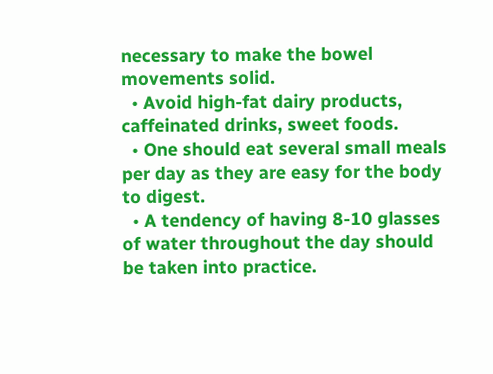necessary to make the bowel movements solid.
  • Avoid high-fat dairy products, caffeinated drinks, sweet foods.
  • One should eat several small meals per day as they are easy for the body to digest.
  • A tendency of having 8-10 glasses of water throughout the day should be taken into practice.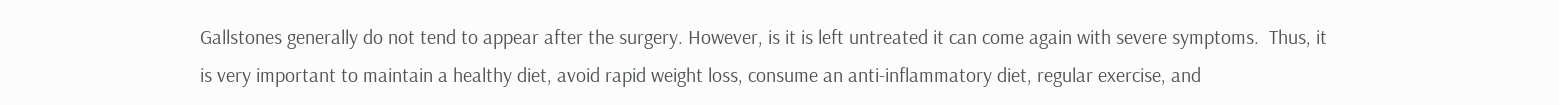Gallstones generally do not tend to appear after the surgery. However, is it is left untreated it can come again with severe symptoms.  Thus, it is very important to maintain a healthy diet, avoid rapid weight loss, consume an anti-inflammatory diet, regular exercise, and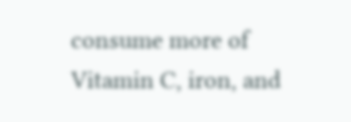consume more of Vitamin C, iron, and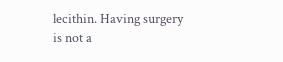lecithin. Having surgery is not a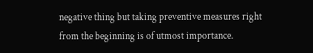negative thing but taking preventive measures right from the beginning is of utmost importance.